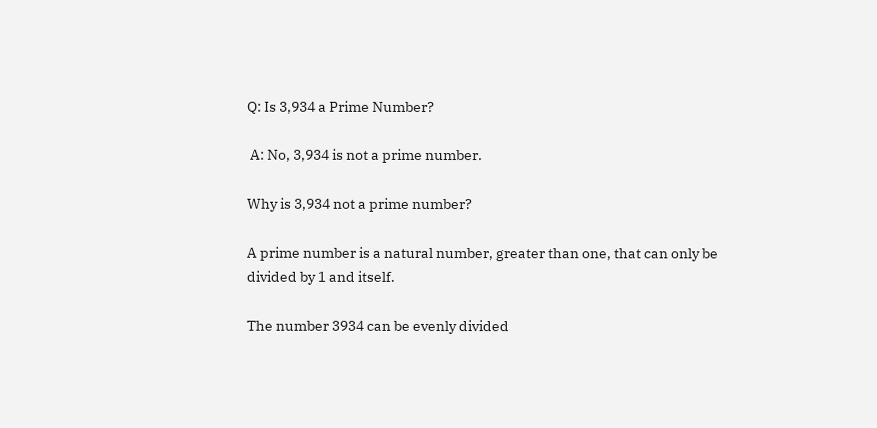Q: Is 3,934 a Prime Number?

 A: No, 3,934 is not a prime number.

Why is 3,934 not a prime number?

A prime number is a natural number, greater than one, that can only be divided by 1 and itself.

The number 3934 can be evenly divided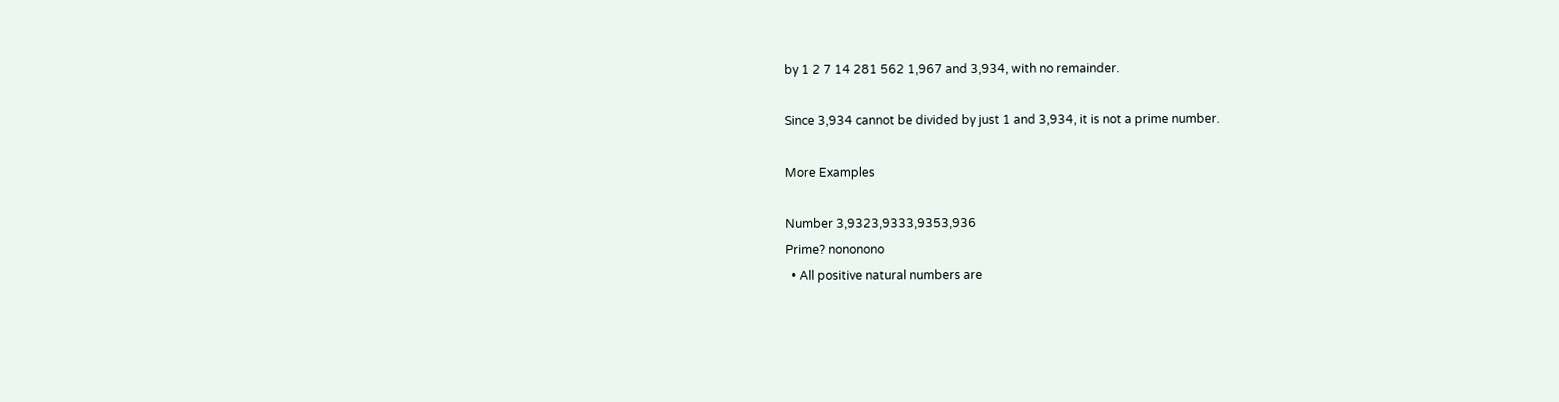by 1 2 7 14 281 562 1,967 and 3,934, with no remainder.

Since 3,934 cannot be divided by just 1 and 3,934, it is not a prime number.

More Examples

Number 3,9323,9333,9353,936
Prime? nononono
  • All positive natural numbers are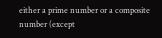either a prime number or a composite number (except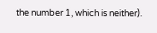the number 1, which is neither).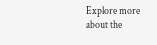Explore more about the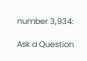number 3,934:

Ask a Question